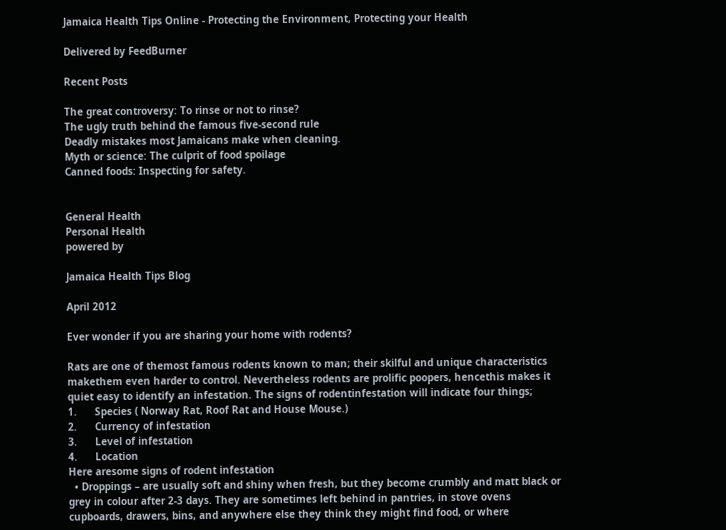Jamaica Health Tips Online - Protecting the Environment, Protecting your Health

Delivered by FeedBurner

Recent Posts

The great controversy: To rinse or not to rinse?
The ugly truth behind the famous five-second rule
Deadly mistakes most Jamaicans make when cleaning.
Myth or science: The culprit of food spoilage
Canned foods: Inspecting for safety.


General Health
Personal Health
powered by

Jamaica Health Tips Blog

April 2012

Ever wonder if you are sharing your home with rodents?

Rats are one of themost famous rodents known to man; their skilful and unique characteristics makethem even harder to control. Nevertheless rodents are prolific poopers, hencethis makes it quiet easy to identify an infestation. The signs of rodentinfestation will indicate four things;
1.      Species ( Norway Rat, Roof Rat and House Mouse.)
2.      Currency of infestation
3.      Level of infestation
4.      Location
Here aresome signs of rodent infestation
  • Droppings – are usually soft and shiny when fresh, but they become crumbly and matt black or grey in colour after 2-3 days. They are sometimes left behind in pantries, in stove ovens cupboards, drawers, bins, and anywhere else they think they might find food, or where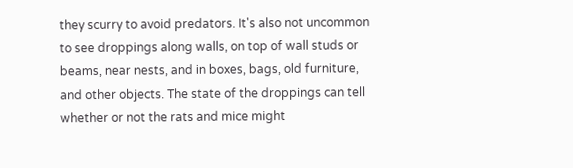they scurry to avoid predators. It's also not uncommon to see droppings along walls, on top of wall studs or beams, near nests, and in boxes, bags, old furniture, and other objects. The state of the droppings can tell whether or not the rats and mice might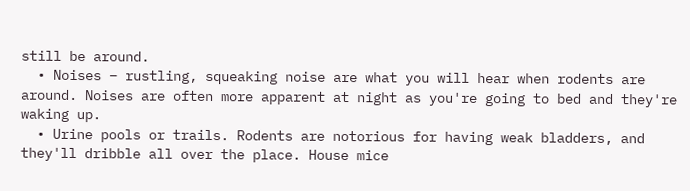still be around.
  • Noises – rustling, squeaking noise are what you will hear when rodents are around. Noises are often more apparent at night as you're going to bed and they're waking up.
  • Urine pools or trails. Rodents are notorious for having weak bladders, and they'll dribble all over the place. House mice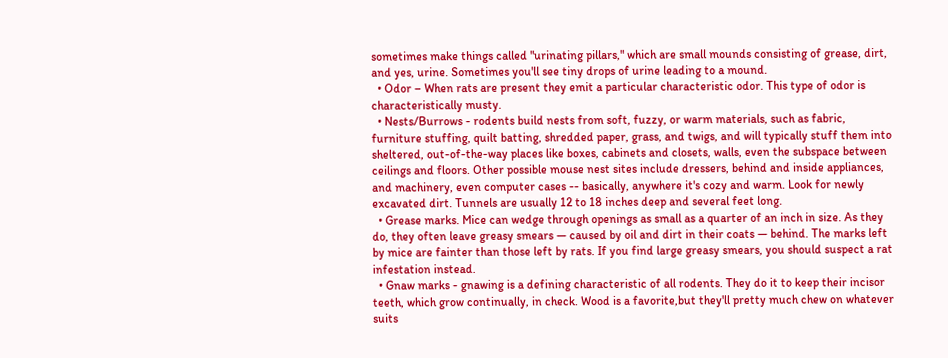sometimes make things called "urinating pillars," which are small mounds consisting of grease, dirt, and yes, urine. Sometimes you'll see tiny drops of urine leading to a mound.
  • Odor – When rats are present they emit a particular characteristic odor. This type of odor is characteristically musty.
  • Nests/Burrows - rodents build nests from soft, fuzzy, or warm materials, such as fabric, furniture stuffing, quilt batting, shredded paper, grass, and twigs, and will typically stuff them into sheltered, out-of-the-way places like boxes, cabinets and closets, walls, even the subspace between ceilings and floors. Other possible mouse nest sites include dressers, behind and inside appliances, and machinery, even computer cases -- basically, anywhere it's cozy and warm. Look for newly excavated dirt. Tunnels are usually 12 to 18 inches deep and several feet long.
  • Grease marks. Mice can wedge through openings as small as a quarter of an inch in size. As they do, they often leave greasy smears — caused by oil and dirt in their coats — behind. The marks left by mice are fainter than those left by rats. If you find large greasy smears, you should suspect a rat infestation instead.
  • Gnaw marks - gnawing is a defining characteristic of all rodents. They do it to keep their incisor teeth, which grow continually, in check. Wood is a favorite,but they'll pretty much chew on whatever suits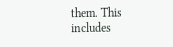them. This includes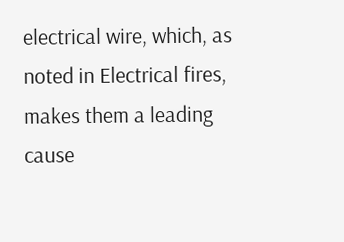electrical wire, which, as noted in Electrical fires, makes them a leading cause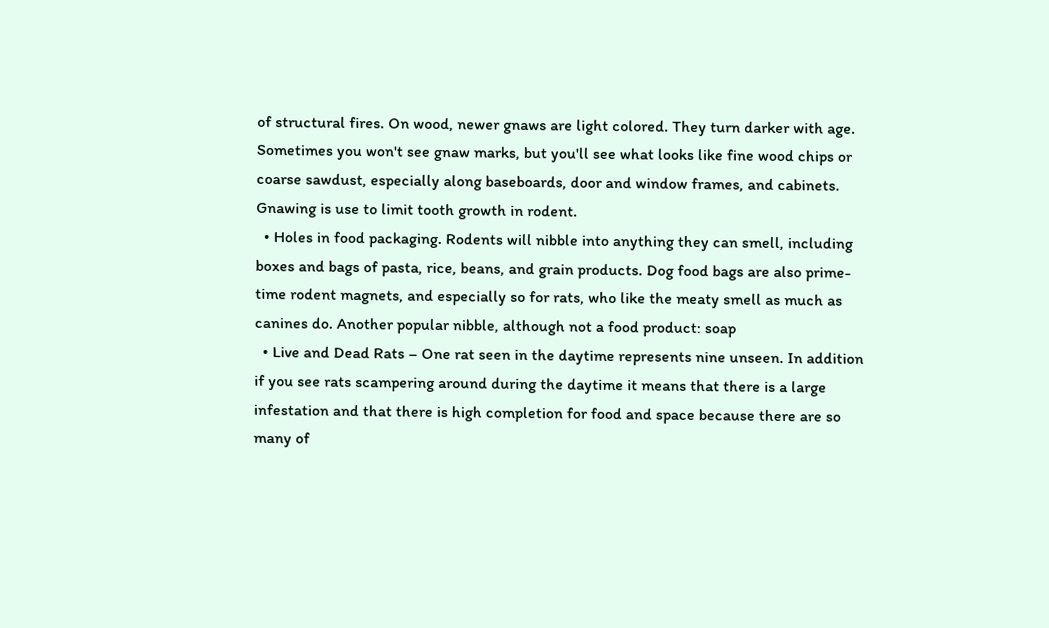of structural fires. On wood, newer gnaws are light colored. They turn darker with age. Sometimes you won't see gnaw marks, but you'll see what looks like fine wood chips or coarse sawdust, especially along baseboards, door and window frames, and cabinets. Gnawing is use to limit tooth growth in rodent.
  • Holes in food packaging. Rodents will nibble into anything they can smell, including boxes and bags of pasta, rice, beans, and grain products. Dog food bags are also prime-time rodent magnets, and especially so for rats, who like the meaty smell as much as canines do. Another popular nibble, although not a food product: soap
  • Live and Dead Rats – One rat seen in the daytime represents nine unseen. In addition if you see rats scampering around during the daytime it means that there is a large infestation and that there is high completion for food and space because there are so many of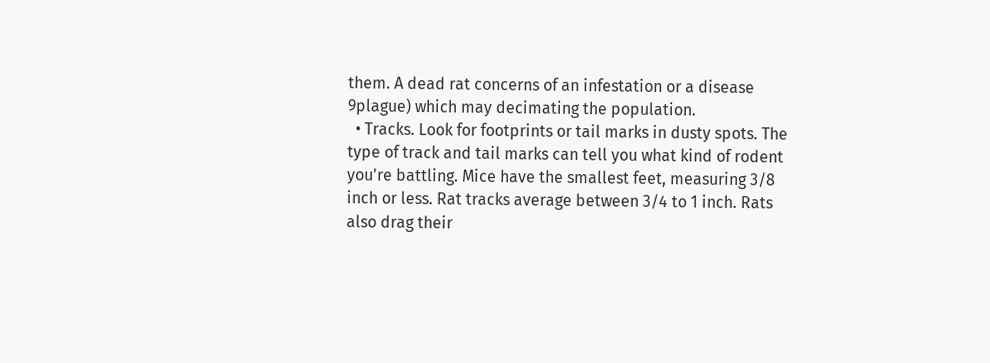them. A dead rat concerns of an infestation or a disease 9plague) which may decimating the population.
  • Tracks. Look for footprints or tail marks in dusty spots. The type of track and tail marks can tell you what kind of rodent you're battling. Mice have the smallest feet, measuring 3/8 inch or less. Rat tracks average between 3/4 to 1 inch. Rats also drag their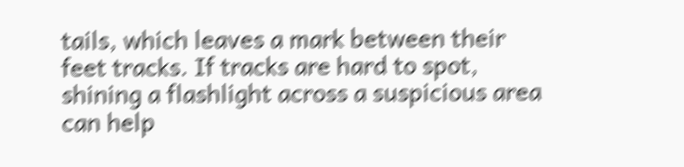tails, which leaves a mark between their feet tracks. If tracks are hard to spot, shining a flashlight across a suspicious area can help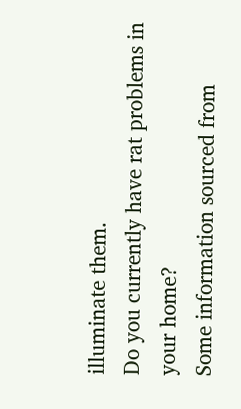illuminate them.
Do you currently have rat problems in your home?
Some information sourced from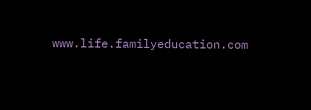www.life.familyeducation.com